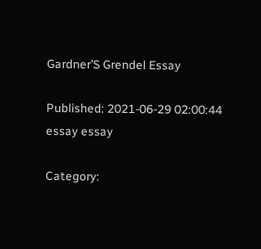Gardner’S Grendel Essay

Published: 2021-06-29 02:00:44
essay essay

Category: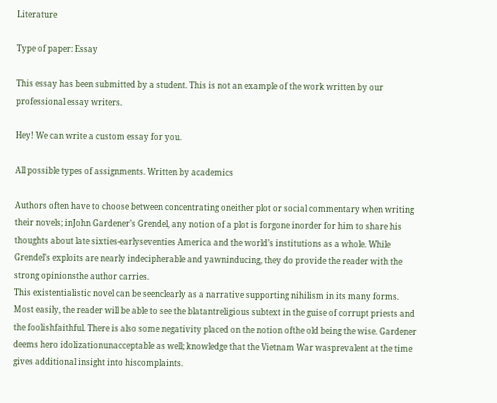Literature

Type of paper: Essay

This essay has been submitted by a student. This is not an example of the work written by our professional essay writers.

Hey! We can write a custom essay for you.

All possible types of assignments. Written by academics

Authors often have to choose between concentrating oneither plot or social commentary when writing their novels; inJohn Gardener’s Grendel, any notion of a plot is forgone inorder for him to share his thoughts about late sixties-earlyseventies America and the world’s institutions as a whole. While Grendel’s exploits are nearly indecipherable and yawninducing, they do provide the reader with the strong opinionsthe author carries.
This existentialistic novel can be seenclearly as a narrative supporting nihilism in its many forms. Most easily, the reader will be able to see the blatantreligious subtext in the guise of corrupt priests and the foolishfaithful. There is also some negativity placed on the notion ofthe old being the wise. Gardener deems hero idolizationunacceptable as well; knowledge that the Vietnam War wasprevalent at the time gives additional insight into hiscomplaints.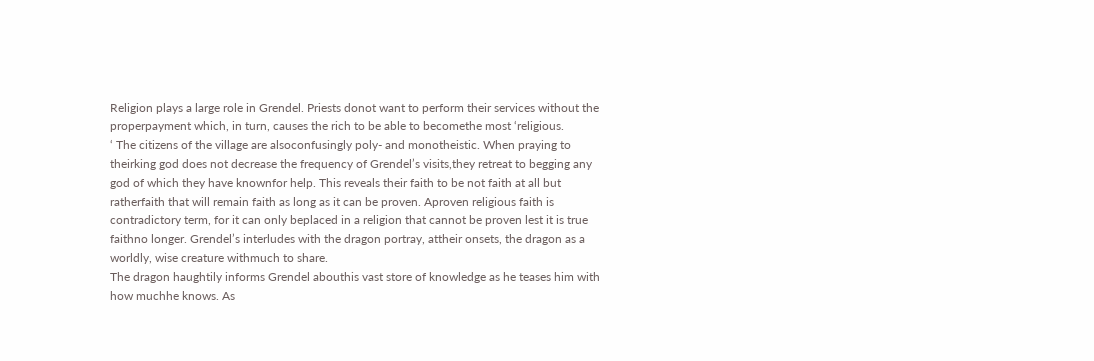Religion plays a large role in Grendel. Priests donot want to perform their services without the properpayment which, in turn, causes the rich to be able to becomethe most ‘religious.
‘ The citizens of the village are alsoconfusingly poly- and monotheistic. When praying to theirking god does not decrease the frequency of Grendel’s visits,they retreat to begging any god of which they have knownfor help. This reveals their faith to be not faith at all but ratherfaith that will remain faith as long as it can be proven. Aproven religious faith is contradictory term, for it can only beplaced in a religion that cannot be proven lest it is true faithno longer. Grendel’s interludes with the dragon portray, attheir onsets, the dragon as a worldly, wise creature withmuch to share.
The dragon haughtily informs Grendel abouthis vast store of knowledge as he teases him with how muchhe knows. As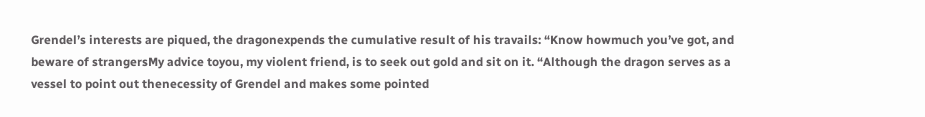Grendel’s interests are piqued, the dragonexpends the cumulative result of his travails: “Know howmuch you’ve got, and beware of strangersMy advice toyou, my violent friend, is to seek out gold and sit on it. “Although the dragon serves as a vessel to point out thenecessity of Grendel and makes some pointed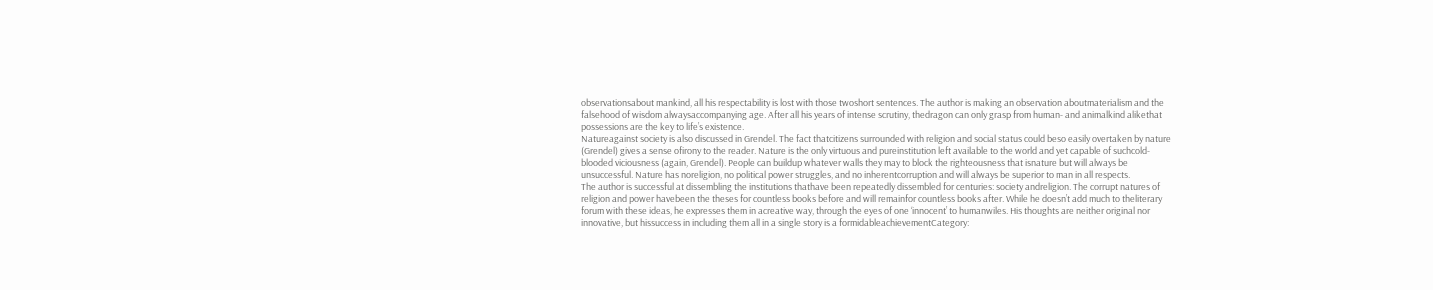observationsabout mankind, all his respectability is lost with those twoshort sentences. The author is making an observation aboutmaterialism and the falsehood of wisdom alwaysaccompanying age. After all his years of intense scrutiny, thedragon can only grasp from human- and animalkind alikethat possessions are the key to life’s existence.
Natureagainst society is also discussed in Grendel. The fact thatcitizens surrounded with religion and social status could beso easily overtaken by nature (Grendel) gives a sense ofirony to the reader. Nature is the only virtuous and pureinstitution left available to the world and yet capable of suchcold-blooded viciousness (again, Grendel). People can buildup whatever walls they may to block the righteousness that isnature but will always be unsuccessful. Nature has noreligion, no political power struggles, and no inherentcorruption and will always be superior to man in all respects.
The author is successful at dissembling the institutions thathave been repeatedly dissembled for centuries: society andreligion. The corrupt natures of religion and power havebeen the theses for countless books before and will remainfor countless books after. While he doesn’t add much to theliterary forum with these ideas, he expresses them in acreative way, through the eyes of one ‘innocent’ to humanwiles. His thoughts are neither original nor innovative, but hissuccess in including them all in a single story is a formidableachievementCategory: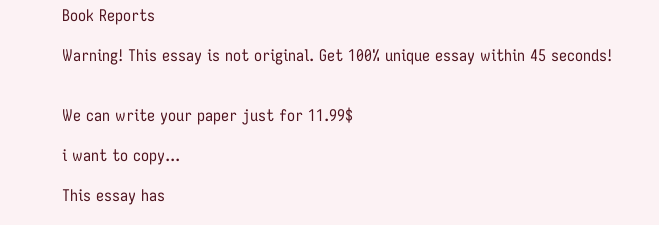Book Reports

Warning! This essay is not original. Get 100% unique essay within 45 seconds!


We can write your paper just for 11.99$

i want to copy...

This essay has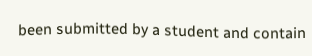been submitted by a student and contain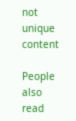not unique content

People also read